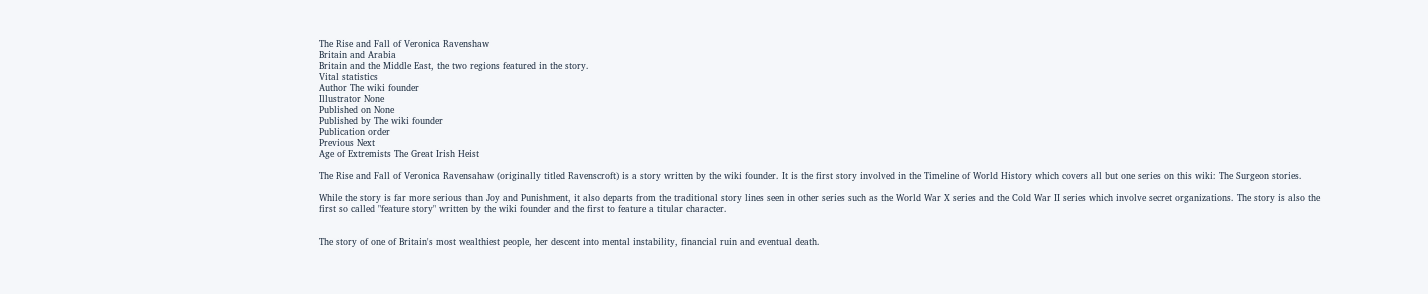The Rise and Fall of Veronica Ravenshaw
Britain and Arabia
Britain and the Middle East, the two regions featured in the story.
Vital statistics
Author The wiki founder
Illustrator None
Published on None
Published by The wiki founder
Publication order
Previous Next
Age of Extremists The Great Irish Heist

The Rise and Fall of Veronica Ravensahaw (originally titled Ravenscroft) is a story written by the wiki founder. It is the first story involved in the Timeline of World History which covers all but one series on this wiki: The Surgeon stories.

While the story is far more serious than Joy and Punishment, it also departs from the traditional story lines seen in other series such as the World War X series and the Cold War II series which involve secret organizations. The story is also the first so called "feature story" written by the wiki founder and the first to feature a titular character.


The story of one of Britain's most wealthiest people, her descent into mental instability, financial ruin and eventual death.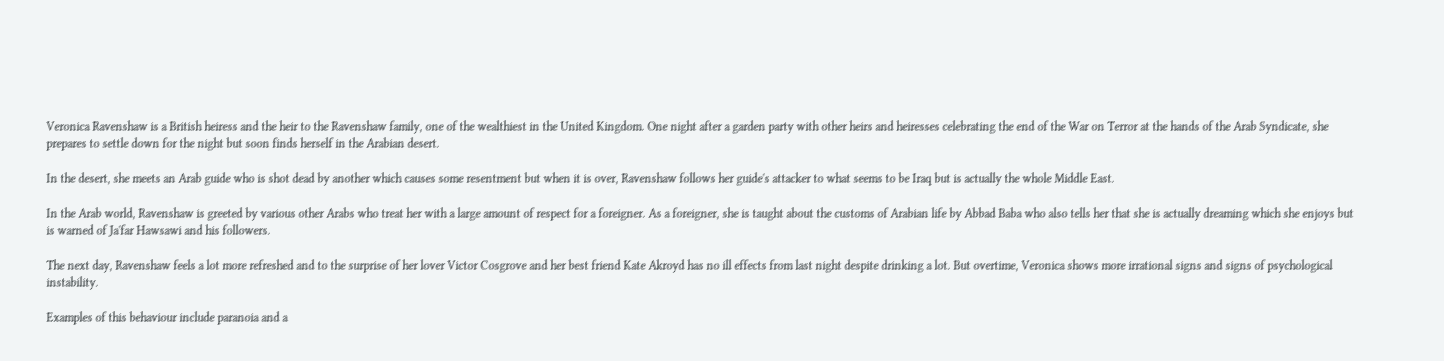Veronica Ravenshaw is a British heiress and the heir to the Ravenshaw family, one of the wealthiest in the United Kingdom. One night after a garden party with other heirs and heiresses celebrating the end of the War on Terror at the hands of the Arab Syndicate, she prepares to settle down for the night but soon finds herself in the Arabian desert.

In the desert, she meets an Arab guide who is shot dead by another which causes some resentment but when it is over, Ravenshaw follows her guide's attacker to what seems to be Iraq but is actually the whole Middle East.

In the Arab world, Ravenshaw is greeted by various other Arabs who treat her with a large amount of respect for a foreigner. As a foreigner, she is taught about the customs of Arabian life by Abbad Baba who also tells her that she is actually dreaming which she enjoys but is warned of Ja'far Hawsawi and his followers.

The next day, Ravenshaw feels a lot more refreshed and to the surprise of her lover Victor Cosgrove and her best friend Kate Akroyd has no ill effects from last night despite drinking a lot. But overtime, Veronica shows more irrational signs and signs of psychological instability.

Examples of this behaviour include paranoia and a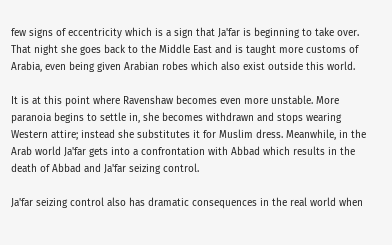few signs of eccentricity which is a sign that Ja'far is beginning to take over. That night she goes back to the Middle East and is taught more customs of Arabia, even being given Arabian robes which also exist outside this world.

It is at this point where Ravenshaw becomes even more unstable. More paranoia begins to settle in, she becomes withdrawn and stops wearing Western attire; instead she substitutes it for Muslim dress. Meanwhile, in the Arab world Ja'far gets into a confrontation with Abbad which results in the death of Abbad and Ja'far seizing control.

Ja'far seizing control also has dramatic consequences in the real world when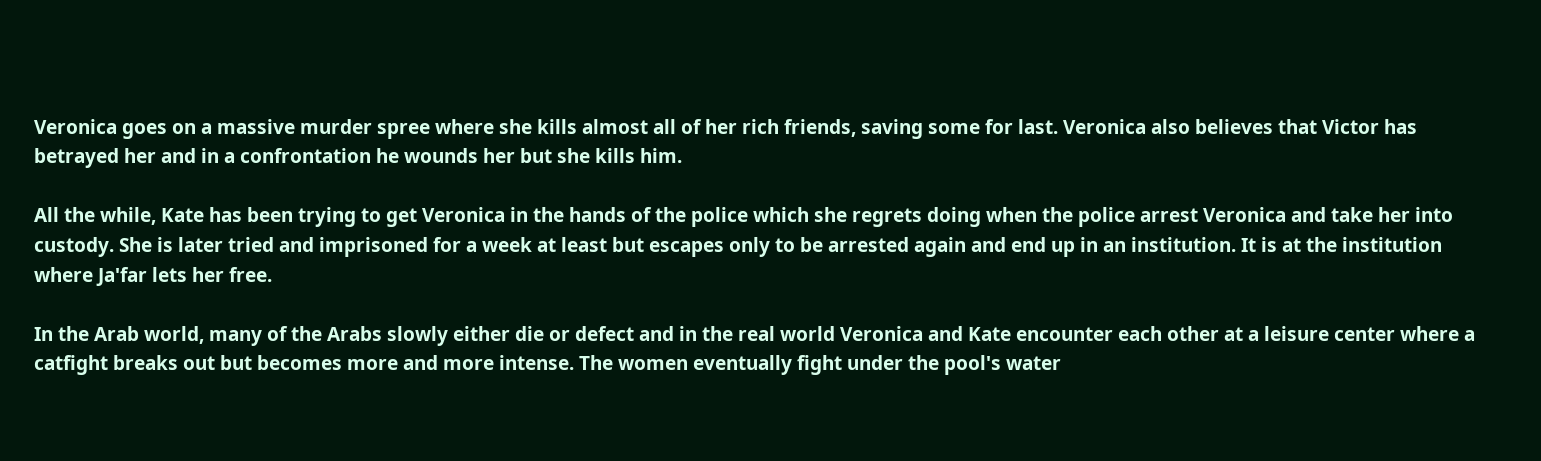Veronica goes on a massive murder spree where she kills almost all of her rich friends, saving some for last. Veronica also believes that Victor has betrayed her and in a confrontation he wounds her but she kills him.

All the while, Kate has been trying to get Veronica in the hands of the police which she regrets doing when the police arrest Veronica and take her into custody. She is later tried and imprisoned for a week at least but escapes only to be arrested again and end up in an institution. It is at the institution where Ja'far lets her free.

In the Arab world, many of the Arabs slowly either die or defect and in the real world Veronica and Kate encounter each other at a leisure center where a catfight breaks out but becomes more and more intense. The women eventually fight under the pool's water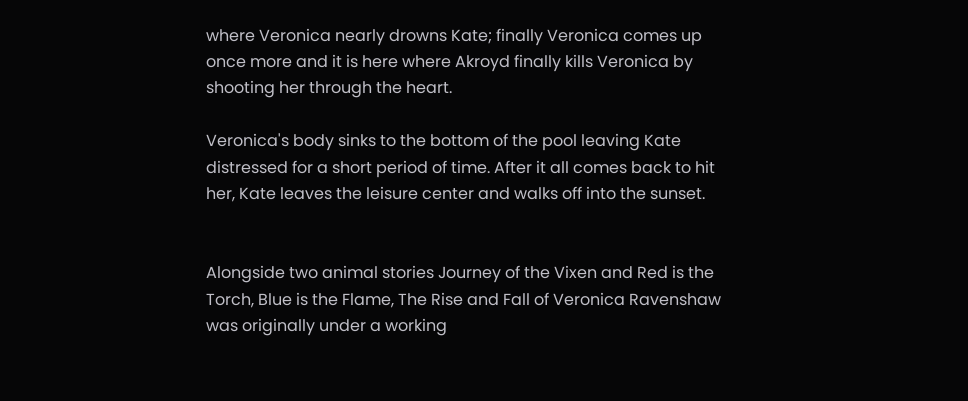where Veronica nearly drowns Kate; finally Veronica comes up once more and it is here where Akroyd finally kills Veronica by shooting her through the heart.

Veronica's body sinks to the bottom of the pool leaving Kate distressed for a short period of time. After it all comes back to hit her, Kate leaves the leisure center and walks off into the sunset.


Alongside two animal stories Journey of the Vixen and Red is the Torch, Blue is the Flame, The Rise and Fall of Veronica Ravenshaw was originally under a working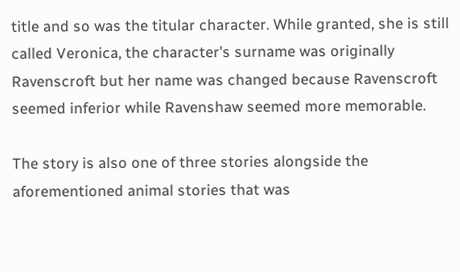title and so was the titular character. While granted, she is still called Veronica, the character's surname was originally Ravenscroft but her name was changed because Ravenscroft seemed inferior while Ravenshaw seemed more memorable.

The story is also one of three stories alongside the aforementioned animal stories that was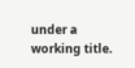under a working title.